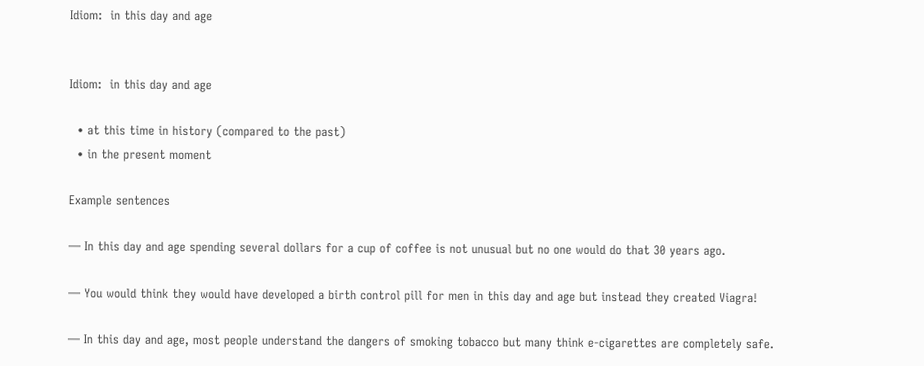Idiom:  in this day and age


Idiom:  in this day and age

  • at this time in history (compared to the past)
  • in the present moment

Example sentences

— In this day and age spending several dollars for a cup of coffee is not unusual but no one would do that 30 years ago.

— You would think they would have developed a birth control pill for men in this day and age but instead they created Viagra!

— In this day and age, most people understand the dangers of smoking tobacco but many think e-cigarettes are completely safe.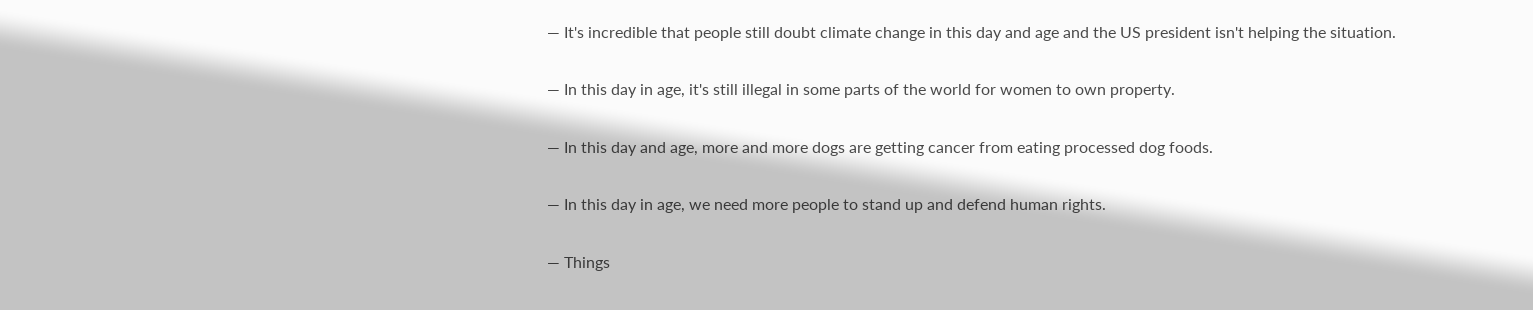— It's incredible that people still doubt climate change in this day and age and the US president isn't helping the situation.

— In this day in age, it's still illegal in some parts of the world for women to own property.

— In this day and age, more and more dogs are getting cancer from eating processed dog foods.

— In this day in age, we need more people to stand up and defend human rights.

— Things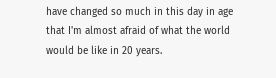have changed so much in this day in age that I'm almost afraid of what the world would be like in 20 years.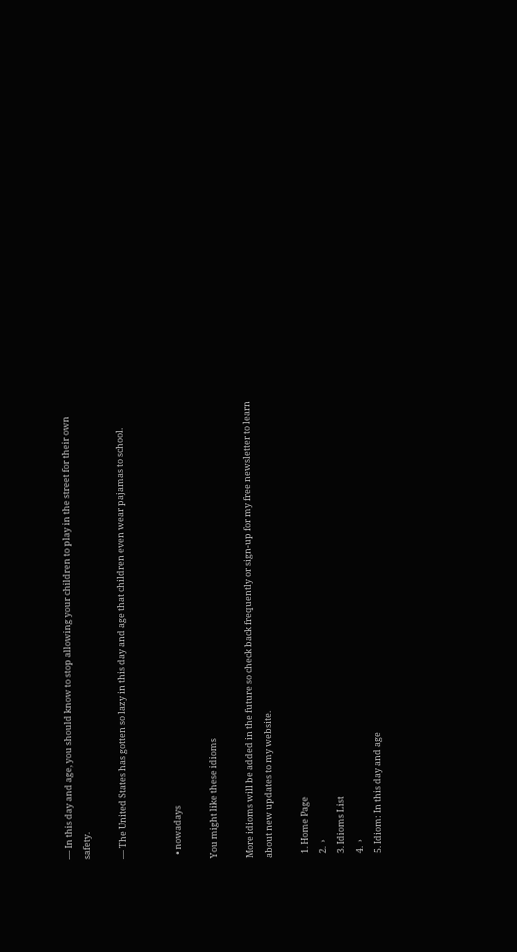— In this day and age, you should know to stop allowing your children to play in the street for their own safety.

— The United States has gotten so lazy in this day and age that children even wear pajamas to school.


  • nowadays

You might like these idioms

More idioms will be added in the future so check back frequently or sign-up for my free newsletter to learn about new updates to my website.

  1. Home Page
  2.  ›
  3. Idioms List
  4.  ›
  5. Idiom: In this day and age